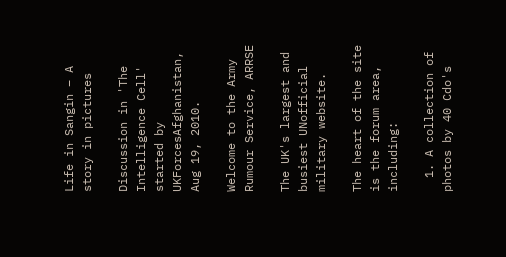Life in Sangin – A story in pictures

Discussion in 'The Intelligence Cell' started by UKForcesAfghanistan, Aug 19, 2010.

Welcome to the Army Rumour Service, ARRSE

The UK's largest and busiest UNofficial military website.

The heart of the site is the forum area, including:

  1. A collection of photos by 40 Cdo's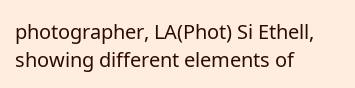photographer, LA(Phot) Si Ethell, showing different elements of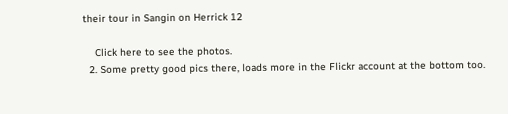their tour in Sangin on Herrick 12

    Click here to see the photos.
  2. Some pretty good pics there, loads more in the Flickr account at the bottom too.